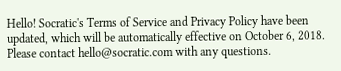Hello! Socratic's Terms of Service and Privacy Policy have been updated, which will be automatically effective on October 6, 2018. Please contact hello@socratic.com with any questions.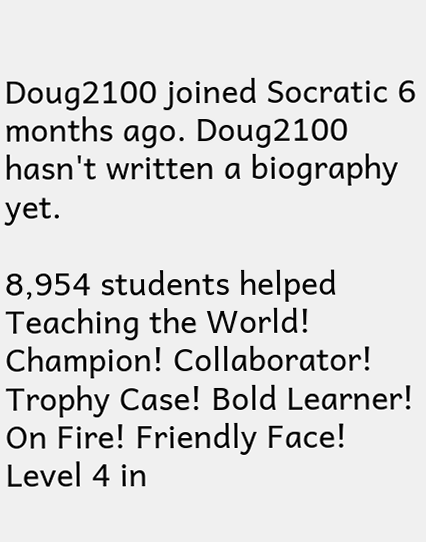Doug2100 joined Socratic 6 months ago. Doug2100 hasn't written a biography yet.

8,954 students helped
Teaching the World! Champion! Collaborator! Trophy Case! Bold Learner! On Fire! Friendly Face!
Level 4 in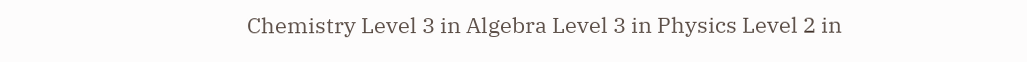Chemistry Level 3 in Algebra Level 3 in Physics Level 2 in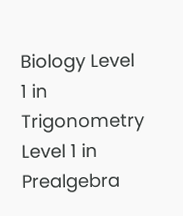Biology Level 1 in Trigonometry Level 1 in Prealgebra